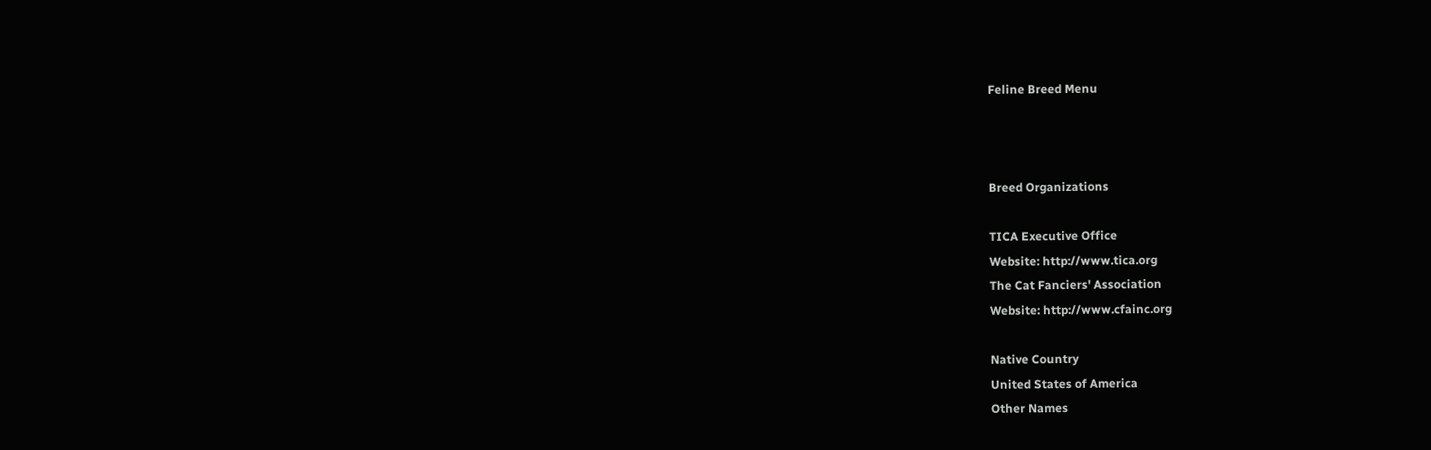Feline Breed Menu



Breed Organizations

TICA Executive Office
Website: http://www.tica.org
The Cat Fanciers' Association
Website: http://www.cfainc.org

Native Country
United States of America
Other Names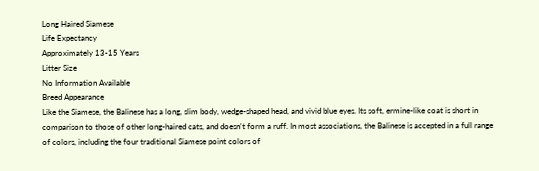Long Haired Siamese
Life Expectancy
Approximately 13-15 Years
Litter Size
No Information Available
Breed Appearance
Like the Siamese, the Balinese has a long, slim body, wedge-shaped head, and vivid blue eyes. Its soft, ermine-like coat is short in comparison to those of other long-haired cats, and doesn't form a ruff. In most associations, the Balinese is accepted in a full range of colors, including the four traditional Siamese point colors of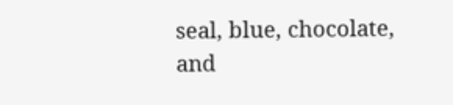seal, blue, chocolate, and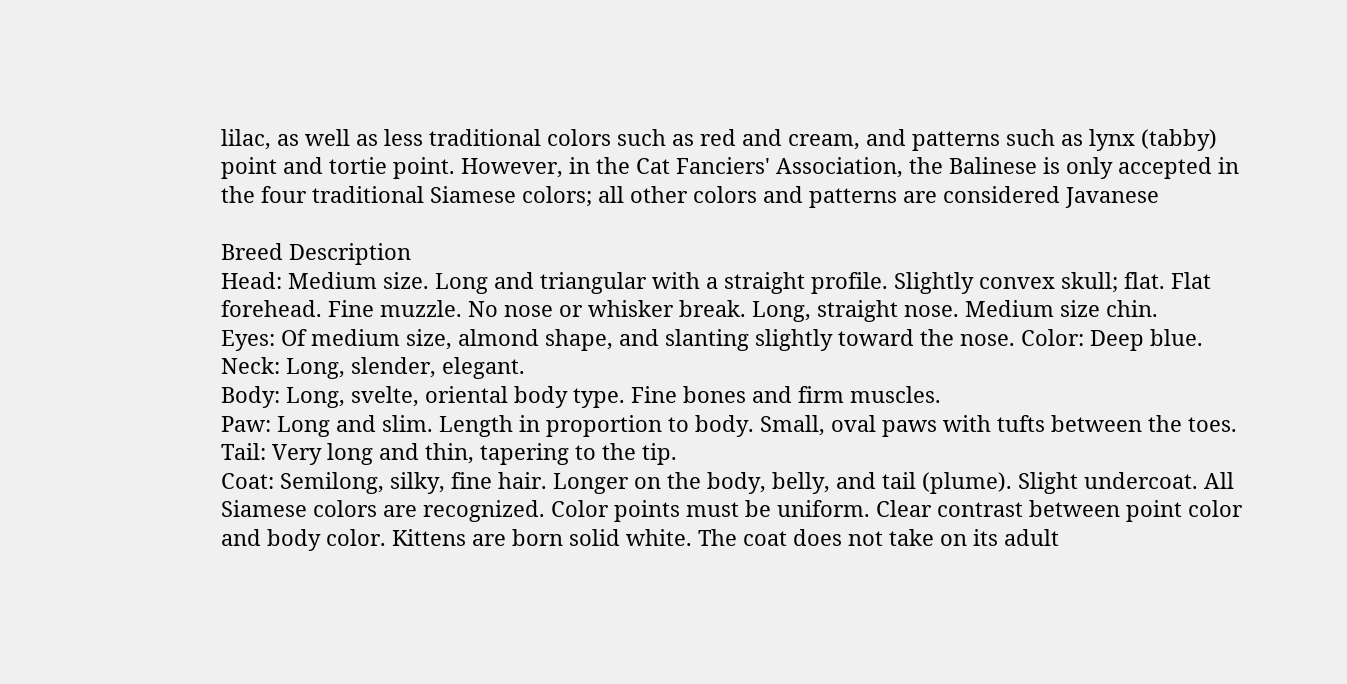lilac, as well as less traditional colors such as red and cream, and patterns such as lynx (tabby) point and tortie point. However, in the Cat Fanciers' Association, the Balinese is only accepted in the four traditional Siamese colors; all other colors and patterns are considered Javanese

Breed Description
Head: Medium size. Long and triangular with a straight profile. Slightly convex skull; flat. Flat forehead. Fine muzzle. No nose or whisker break. Long, straight nose. Medium size chin.
Eyes: Of medium size, almond shape, and slanting slightly toward the nose. Color: Deep blue.
Neck: Long, slender, elegant.
Body: Long, svelte, oriental body type. Fine bones and firm muscles.
Paw: Long and slim. Length in proportion to body. Small, oval paws with tufts between the toes.
Tail: Very long and thin, tapering to the tip.
Coat: Semilong, silky, fine hair. Longer on the body, belly, and tail (plume). Slight undercoat. All Siamese colors are recognized. Color points must be uniform. Clear contrast between point color and body color. Kittens are born solid white. The coat does not take on its adult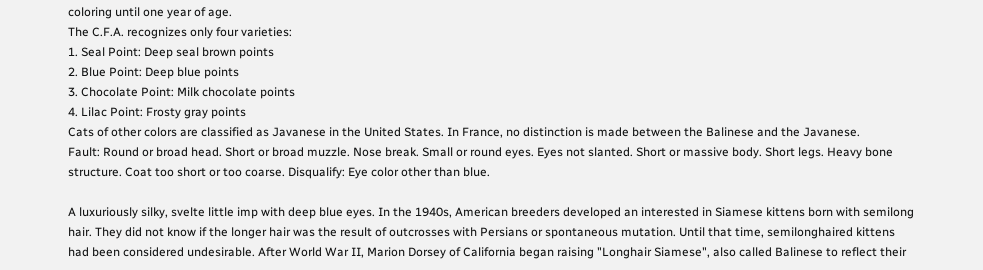coloring until one year of age.
The C.F.A. recognizes only four varieties:
1. Seal Point: Deep seal brown points
2. Blue Point: Deep blue points
3. Chocolate Point: Milk chocolate points
4. Lilac Point: Frosty gray points
Cats of other colors are classified as Javanese in the United States. In France, no distinction is made between the Balinese and the Javanese.
Fault: Round or broad head. Short or broad muzzle. Nose break. Small or round eyes. Eyes not slanted. Short or massive body. Short legs. Heavy bone structure. Coat too short or too coarse. Disqualify: Eye color other than blue.

A luxuriously silky, svelte little imp with deep blue eyes. In the 1940s, American breeders developed an interested in Siamese kittens born with semilong hair. They did not know if the longer hair was the result of outcrosses with Persians or spontaneous mutation. Until that time, semilonghaired kittens had been considered undesirable. After World War II, Marion Dorsey of California began raising "Longhair Siamese", also called Balinese to reflect their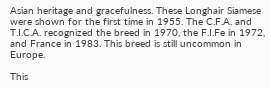Asian heritage and gracefulness. These Longhair Siamese were shown for the first time in 1955. The C.F.A. and T.I.C.A. recognized the breed in 1970, the F.I.Fe in 1972, and France in 1983. This breed is still uncommon in Europe.

This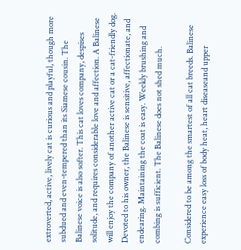extroverted, active, lively cat is curious and playful, though more subdued and even-tempered than its Siamese cousin. The Balinese voice is also softer. This cat loves company, despises solitude, and requires considerable love and affection. A Balinese will enjoy the company of another active cat or a cat-friendly dog. Devoted to his owner, the Balinese is sensitive, affectionate, and endearing. Maintaining the coat is easy. Weekly brushing and combing is sufficient. The Balinese does not shed much.

Considered to be among the smartest of all cat breeds. Balinese experience easy loss of body heat, heart diseaseand upper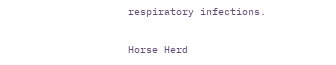respiratory infections.

Horse Herd